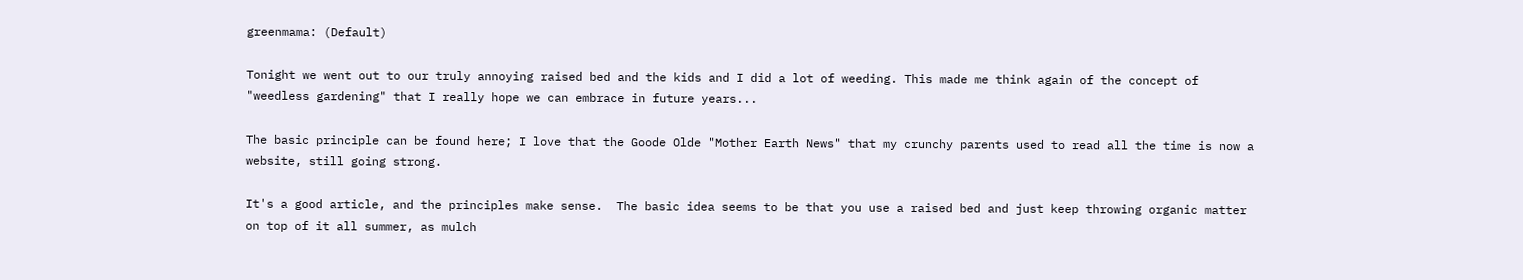greenmama: (Default)

Tonight we went out to our truly annoying raised bed and the kids and I did a lot of weeding. This made me think again of the concept of "weedless gardening" that I really hope we can embrace in future years...

The basic principle can be found here; I love that the Goode Olde "Mother Earth News" that my crunchy parents used to read all the time is now a website, still going strong.

It's a good article, and the principles make sense.  The basic idea seems to be that you use a raised bed and just keep throwing organic matter on top of it all summer, as mulch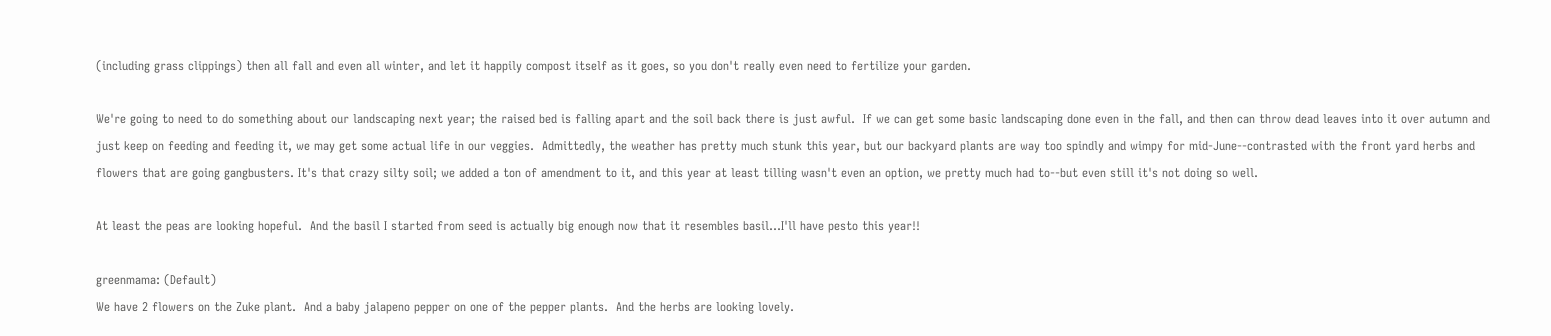(including grass clippings) then all fall and even all winter, and let it happily compost itself as it goes, so you don't really even need to fertilize your garden.

We're going to need to do something about our landscaping next year; the raised bed is falling apart and the soil back there is just awful.  If we can get some basic landscaping done even in the fall, and then can throw dead leaves into it over autumn and just keep on feeding and feeding it, we may get some actual life in our veggies.  Admittedly, the weather has pretty much stunk this year, but our backyard plants are way too spindly and wimpy for mid-June--contrasted with the front yard herbs and flowers that are going gangbusters. It's that crazy silty soil; we added a ton of amendment to it, and this year at least tilling wasn't even an option, we pretty much had to--but even still it's not doing so well.

At least the peas are looking hopeful.  And the basil I started from seed is actually big enough now that it resembles basil...I'll have pesto this year!!

greenmama: (Default)
We have 2 flowers on the Zuke plant.  And a baby jalapeno pepper on one of the pepper plants.  And the herbs are looking lovely.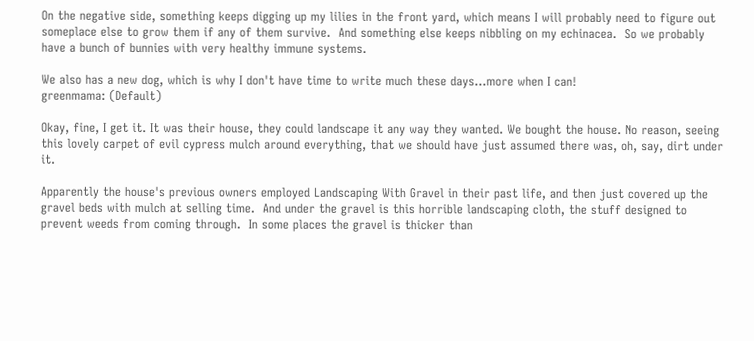On the negative side, something keeps digging up my lilies in the front yard, which means I will probably need to figure out someplace else to grow them if any of them survive.  And something else keeps nibbling on my echinacea.  So we probably have a bunch of bunnies with very healthy immune systems.

We also has a new dog, which is why I don't have time to write much these days...more when I can!
greenmama: (Default)

Okay, fine, I get it. It was their house, they could landscape it any way they wanted. We bought the house. No reason, seeing this lovely carpet of evil cypress mulch around everything, that we should have just assumed there was, oh, say, dirt under it.

Apparently the house's previous owners employed Landscaping With Gravel in their past life, and then just covered up the gravel beds with mulch at selling time.  And under the gravel is this horrible landscaping cloth, the stuff designed to prevent weeds from coming through.  In some places the gravel is thicker than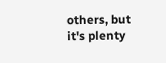others, but it's plenty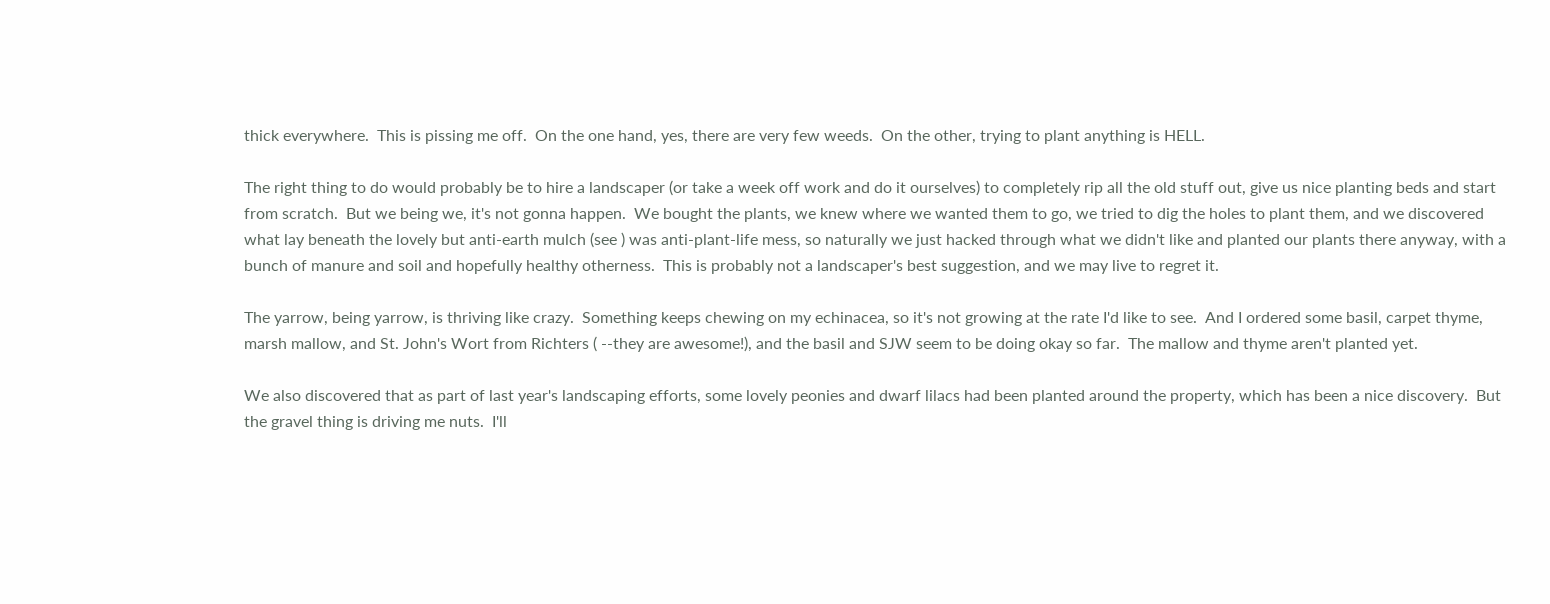thick everywhere.  This is pissing me off.  On the one hand, yes, there are very few weeds.  On the other, trying to plant anything is HELL.

The right thing to do would probably be to hire a landscaper (or take a week off work and do it ourselves) to completely rip all the old stuff out, give us nice planting beds and start from scratch.  But we being we, it's not gonna happen.  We bought the plants, we knew where we wanted them to go, we tried to dig the holes to plant them, and we discovered what lay beneath the lovely but anti-earth mulch (see ) was anti-plant-life mess, so naturally we just hacked through what we didn't like and planted our plants there anyway, with a bunch of manure and soil and hopefully healthy otherness.  This is probably not a landscaper's best suggestion, and we may live to regret it.

The yarrow, being yarrow, is thriving like crazy.  Something keeps chewing on my echinacea, so it's not growing at the rate I'd like to see.  And I ordered some basil, carpet thyme, marsh mallow, and St. John's Wort from Richters ( --they are awesome!), and the basil and SJW seem to be doing okay so far.  The mallow and thyme aren't planted yet.

We also discovered that as part of last year's landscaping efforts, some lovely peonies and dwarf lilacs had been planted around the property, which has been a nice discovery.  But the gravel thing is driving me nuts.  I'll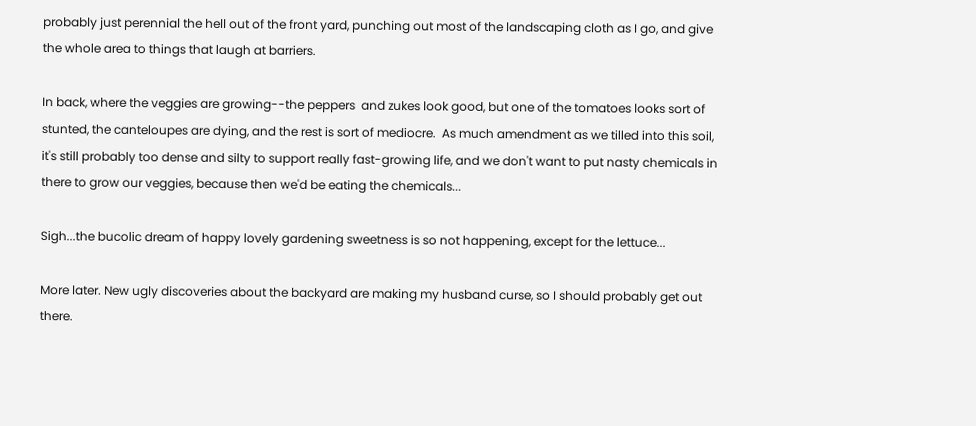probably just perennial the hell out of the front yard, punching out most of the landscaping cloth as I go, and give the whole area to things that laugh at barriers.

In back, where the veggies are growing--the peppers  and zukes look good, but one of the tomatoes looks sort of stunted, the canteloupes are dying, and the rest is sort of mediocre.  As much amendment as we tilled into this soil, it's still probably too dense and silty to support really fast-growing life, and we don't want to put nasty chemicals in there to grow our veggies, because then we'd be eating the chemicals...

Sigh...the bucolic dream of happy lovely gardening sweetness is so not happening, except for the lettuce...

More later. New ugly discoveries about the backyard are making my husband curse, so I should probably get out there.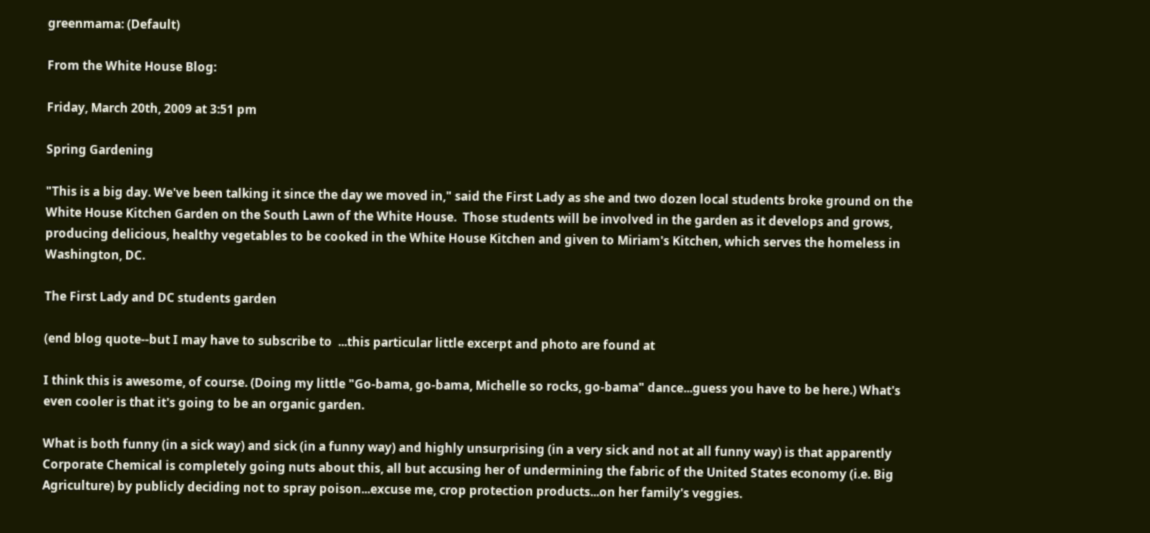greenmama: (Default)

From the White House Blog:

Friday, March 20th, 2009 at 3:51 pm

Spring Gardening

"This is a big day. We've been talking it since the day we moved in," said the First Lady as she and two dozen local students broke ground on the White House Kitchen Garden on the South Lawn of the White House.  Those students will be involved in the garden as it develops and grows, producing delicious, healthy vegetables to be cooked in the White House Kitchen and given to Miriam's Kitchen, which serves the homeless in Washington, DC.

The First Lady and DC students garden

(end blog quote--but I may have to subscribe to  ...this particular little excerpt and photo are found at

I think this is awesome, of course. (Doing my little "Go-bama, go-bama, Michelle so rocks, go-bama" dance...guess you have to be here.) What's even cooler is that it's going to be an organic garden.

What is both funny (in a sick way) and sick (in a funny way) and highly unsurprising (in a very sick and not at all funny way) is that apparently Corporate Chemical is completely going nuts about this, all but accusing her of undermining the fabric of the United States economy (i.e. Big Agriculture) by publicly deciding not to spray poison...excuse me, crop protection products...on her family's veggies.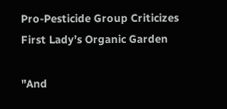Pro-Pesticide Group Criticizes First Lady’s Organic Garden

"And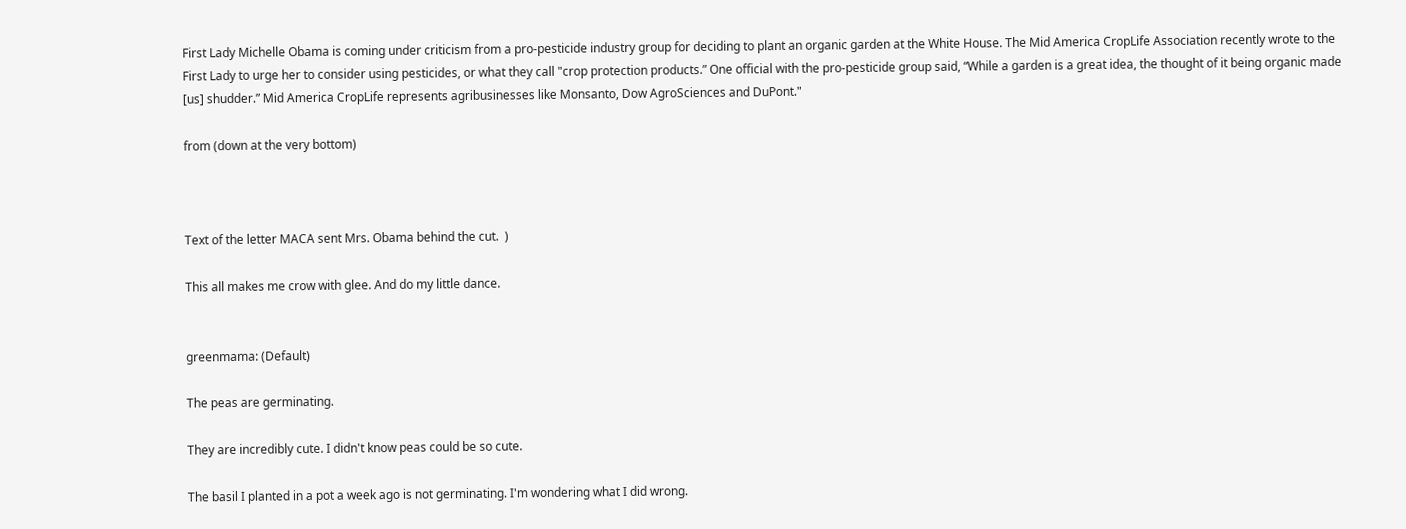First Lady Michelle Obama is coming under criticism from a pro-pesticide industry group for deciding to plant an organic garden at the White House. The Mid America CropLife Association recently wrote to the First Lady to urge her to consider using pesticides, or what they call "crop protection products.” One official with the pro-pesticide group said, “While a garden is a great idea, the thought of it being organic made [us] shudder.” Mid America CropLife represents agribusinesses like Monsanto, Dow AgroSciences and DuPont."

from (down at the very bottom)



Text of the letter MACA sent Mrs. Obama behind the cut.  )

This all makes me crow with glee. And do my little dance.


greenmama: (Default)

The peas are germinating.

They are incredibly cute. I didn't know peas could be so cute.

The basil I planted in a pot a week ago is not germinating. I'm wondering what I did wrong.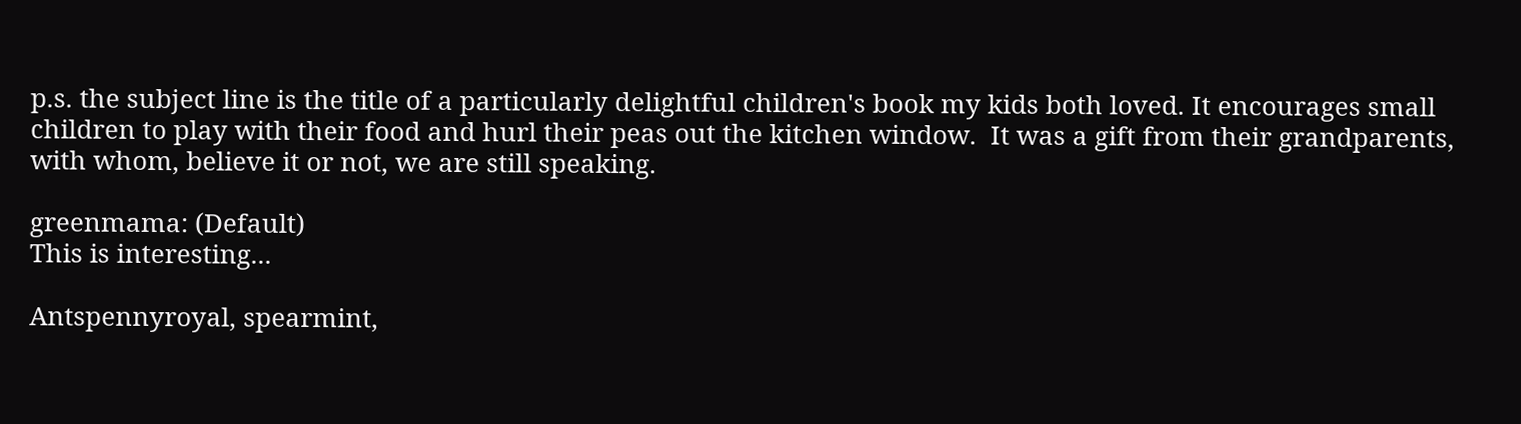p.s. the subject line is the title of a particularly delightful children's book my kids both loved. It encourages small children to play with their food and hurl their peas out the kitchen window.  It was a gift from their grandparents, with whom, believe it or not, we are still speaking.

greenmama: (Default)
This is interesting...

Antspennyroyal, spearmint,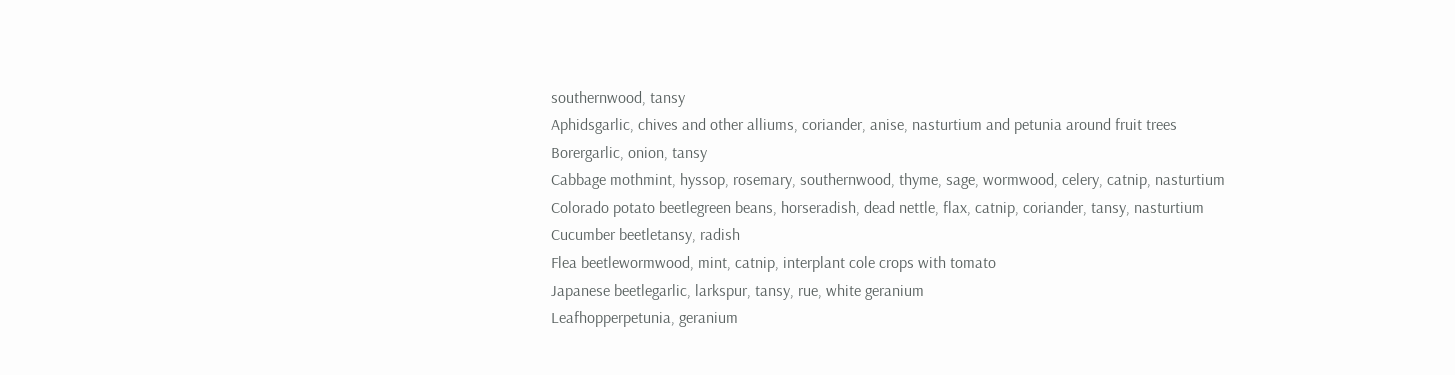southernwood, tansy
Aphidsgarlic, chives and other alliums, coriander, anise, nasturtium and petunia around fruit trees
Borergarlic, onion, tansy
Cabbage mothmint, hyssop, rosemary, southernwood, thyme, sage, wormwood, celery, catnip, nasturtium
Colorado potato beetlegreen beans, horseradish, dead nettle, flax, catnip, coriander, tansy, nasturtium
Cucumber beetletansy, radish
Flea beetlewormwood, mint, catnip, interplant cole crops with tomato
Japanese beetlegarlic, larkspur, tansy, rue, white geranium
Leafhopperpetunia, geranium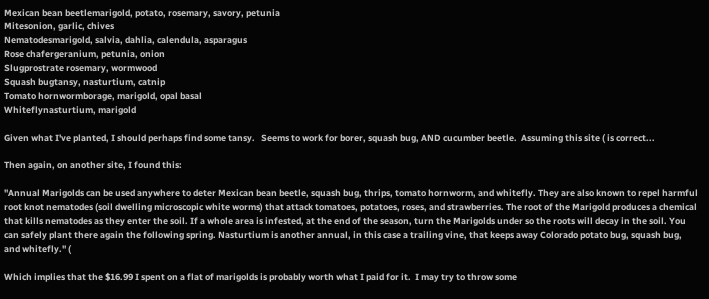Mexican bean beetlemarigold, potato, rosemary, savory, petunia
Mitesonion, garlic, chives
Nematodesmarigold, salvia, dahlia, calendula, asparagus
Rose chafergeranium, petunia, onion
Slugprostrate rosemary, wormwood
Squash bugtansy, nasturtium, catnip
Tomato hornwormborage, marigold, opal basal
Whiteflynasturtium, marigold

Given what I've planted, I should perhaps find some tansy.   Seems to work for borer, squash bug, AND cucumber beetle.  Assuming this site ( is correct...

Then again, on another site, I found this:

"Annual Marigolds can be used anywhere to deter Mexican bean beetle, squash bug, thrips, tomato hornworm, and whitefly. They are also known to repel harmful root knot nematodes (soil dwelling microscopic white worms) that attack tomatoes, potatoes, roses, and strawberries. The root of the Marigold produces a chemical that kills nematodes as they enter the soil. If a whole area is infested, at the end of the season, turn the Marigolds under so the roots will decay in the soil. You can safely plant there again the following spring. Nasturtium is another annual, in this case a trailing vine, that keeps away Colorado potato bug, squash bug, and whitefly." (

Which implies that the $16.99 I spent on a flat of marigolds is probably worth what I paid for it.  I may try to throw some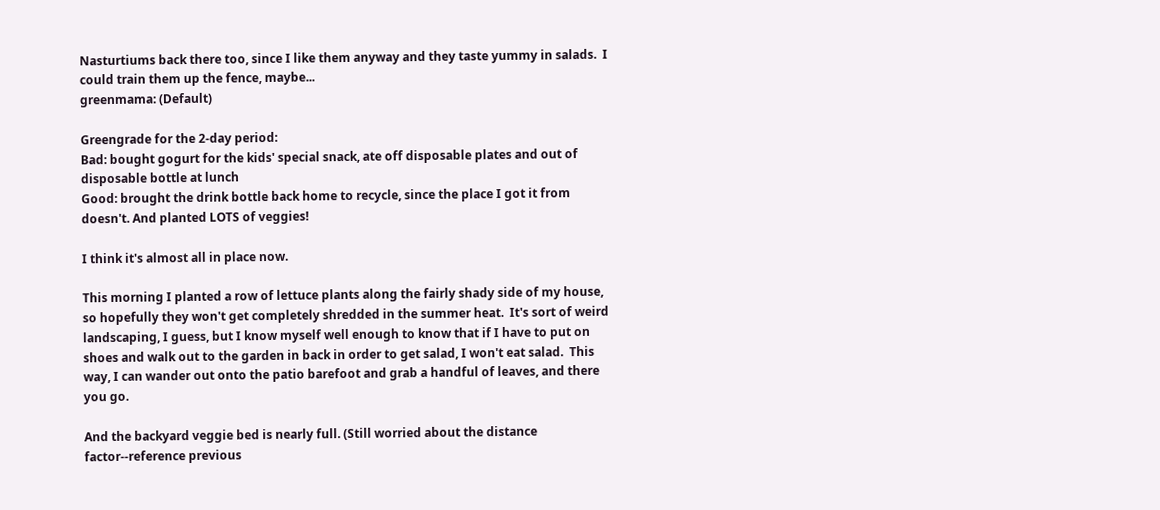Nasturtiums back there too, since I like them anyway and they taste yummy in salads.  I could train them up the fence, maybe...
greenmama: (Default)

Greengrade for the 2-day period:
Bad: bought gogurt for the kids' special snack, ate off disposable plates and out of disposable bottle at lunch
Good: brought the drink bottle back home to recycle, since the place I got it from doesn't. And planted LOTS of veggies!

I think it's almost all in place now.

This morning I planted a row of lettuce plants along the fairly shady side of my house, so hopefully they won't get completely shredded in the summer heat.  It's sort of weird landscaping, I guess, but I know myself well enough to know that if I have to put on shoes and walk out to the garden in back in order to get salad, I won't eat salad.  This way, I can wander out onto the patio barefoot and grab a handful of leaves, and there you go.

And the backyard veggie bed is nearly full. (Still worried about the distance factor--reference previous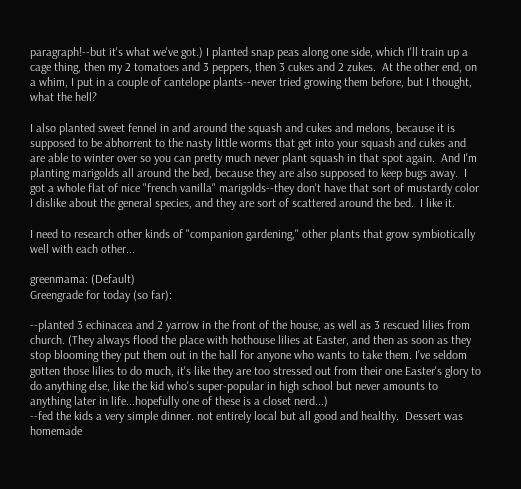paragraph!--but it's what we've got.) I planted snap peas along one side, which I'll train up a cage thing, then my 2 tomatoes and 3 peppers, then 3 cukes and 2 zukes.  At the other end, on a whim, I put in a couple of cantelope plants--never tried growing them before, but I thought, what the hell?

I also planted sweet fennel in and around the squash and cukes and melons, because it is supposed to be abhorrent to the nasty little worms that get into your squash and cukes and are able to winter over so you can pretty much never plant squash in that spot again.  And I'm planting marigolds all around the bed, because they are also supposed to keep bugs away.  I got a whole flat of nice "french vanilla" marigolds--they don't have that sort of mustardy color I dislike about the general species, and they are sort of scattered around the bed.  I like it.

I need to research other kinds of "companion gardening," other plants that grow symbiotically well with each other...

greenmama: (Default)
Greengrade for today (so far):

--planted 3 echinacea and 2 yarrow in the front of the house, as well as 3 rescued lilies from church. (They always flood the place with hothouse lilies at Easter, and then as soon as they stop blooming they put them out in the hall for anyone who wants to take them. I've seldom gotten those lilies to do much, it's like they are too stressed out from their one Easter's glory to do anything else, like the kid who's super-popular in high school but never amounts to anything later in life...hopefully one of these is a closet nerd...)
--fed the kids a very simple dinner. not entirely local but all good and healthy.  Dessert was homemade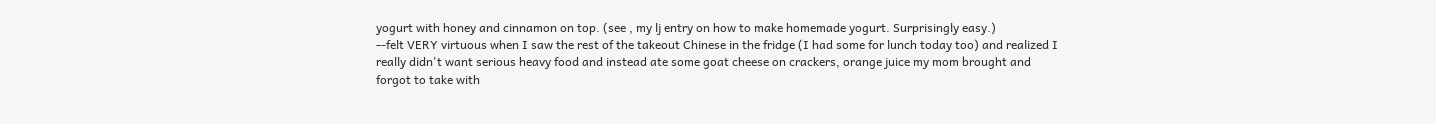yogurt with honey and cinnamon on top. (see , my lj entry on how to make homemade yogurt. Surprisingly easy.)
--felt VERY virtuous when I saw the rest of the takeout Chinese in the fridge (I had some for lunch today too) and realized I really didn't want serious heavy food and instead ate some goat cheese on crackers, orange juice my mom brought and forgot to take with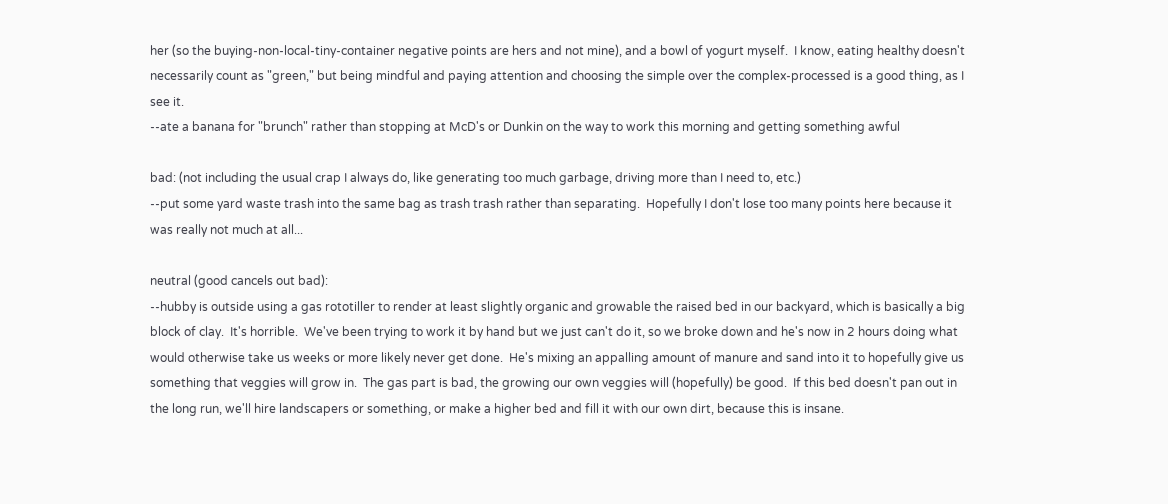her (so the buying-non-local-tiny-container negative points are hers and not mine), and a bowl of yogurt myself.  I know, eating healthy doesn't necessarily count as "green," but being mindful and paying attention and choosing the simple over the complex-processed is a good thing, as I see it.
--ate a banana for "brunch" rather than stopping at McD's or Dunkin on the way to work this morning and getting something awful

bad: (not including the usual crap I always do, like generating too much garbage, driving more than I need to, etc.)
--put some yard waste trash into the same bag as trash trash rather than separating.  Hopefully I don't lose too many points here because it was really not much at all...

neutral (good cancels out bad):
--hubby is outside using a gas rototiller to render at least slightly organic and growable the raised bed in our backyard, which is basically a big block of clay.  It's horrible.  We've been trying to work it by hand but we just can't do it, so we broke down and he's now in 2 hours doing what would otherwise take us weeks or more likely never get done.  He's mixing an appalling amount of manure and sand into it to hopefully give us something that veggies will grow in.  The gas part is bad, the growing our own veggies will (hopefully) be good.  If this bed doesn't pan out in the long run, we'll hire landscapers or something, or make a higher bed and fill it with our own dirt, because this is insane.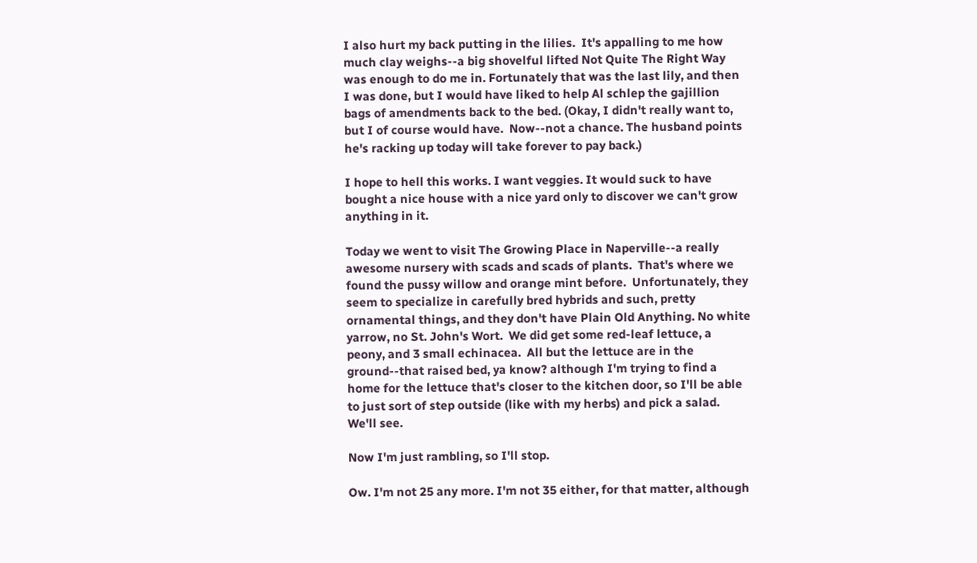I also hurt my back putting in the lilies.  It's appalling to me how much clay weighs--a big shovelful lifted Not Quite The Right Way was enough to do me in. Fortunately that was the last lily, and then I was done, but I would have liked to help Al schlep the gajillion bags of amendments back to the bed. (Okay, I didn't really want to, but I of course would have.  Now--not a chance. The husband points he's racking up today will take forever to pay back.)

I hope to hell this works. I want veggies. It would suck to have bought a nice house with a nice yard only to discover we can't grow anything in it.

Today we went to visit The Growing Place in Naperville--a really awesome nursery with scads and scads of plants.  That's where we found the pussy willow and orange mint before.  Unfortunately, they seem to specialize in carefully bred hybrids and such, pretty ornamental things, and they don't have Plain Old Anything. No white yarrow, no St. John's Wort.  We did get some red-leaf lettuce, a peony, and 3 small echinacea.  All but the lettuce are in the ground--that raised bed, ya know? although I'm trying to find a home for the lettuce that's closer to the kitchen door, so I'll be able to just sort of step outside (like with my herbs) and pick a salad.  We'll see.

Now I'm just rambling, so I'll stop.

Ow. I'm not 25 any more. I'm not 35 either, for that matter, although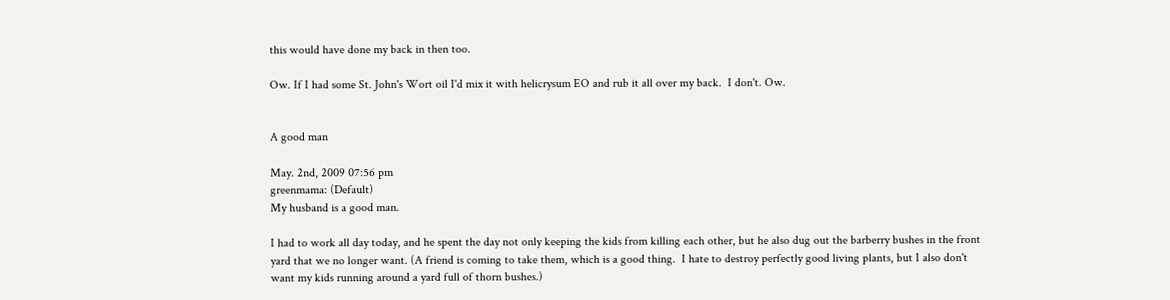this would have done my back in then too.

Ow. If I had some St. John's Wort oil I'd mix it with helicrysum EO and rub it all over my back.  I don't. Ow.


A good man

May. 2nd, 2009 07:56 pm
greenmama: (Default)
My husband is a good man.

I had to work all day today, and he spent the day not only keeping the kids from killing each other, but he also dug out the barberry bushes in the front yard that we no longer want. (A friend is coming to take them, which is a good thing.  I hate to destroy perfectly good living plants, but I also don't want my kids running around a yard full of thorn bushes.)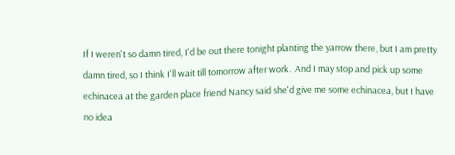If I weren't so damn tired, I'd be out there tonight planting the yarrow there, but I am pretty damn tired, so I think I'll wait till tomorrow after work.  And I may stop and pick up some echinacea at the garden place friend Nancy said she'd give me some echinacea, but I have no idea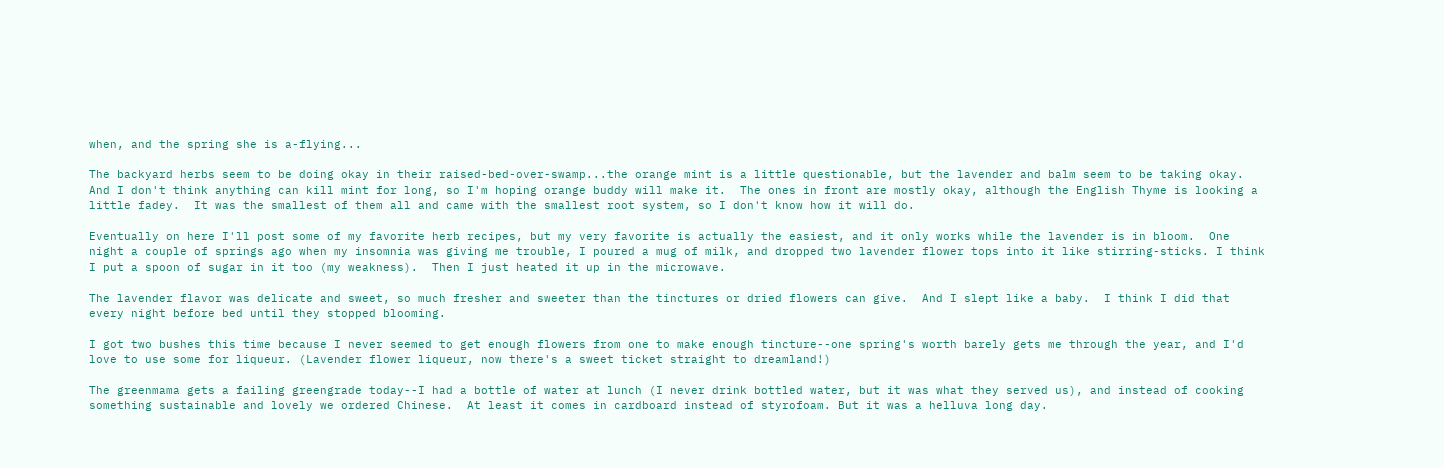when, and the spring she is a-flying...

The backyard herbs seem to be doing okay in their raised-bed-over-swamp...the orange mint is a little questionable, but the lavender and balm seem to be taking okay.  And I don't think anything can kill mint for long, so I'm hoping orange buddy will make it.  The ones in front are mostly okay, although the English Thyme is looking a little fadey.  It was the smallest of them all and came with the smallest root system, so I don't know how it will do.

Eventually on here I'll post some of my favorite herb recipes, but my very favorite is actually the easiest, and it only works while the lavender is in bloom.  One night a couple of springs ago when my insomnia was giving me trouble, I poured a mug of milk, and dropped two lavender flower tops into it like stirring-sticks. I think I put a spoon of sugar in it too (my weakness).  Then I just heated it up in the microwave.

The lavender flavor was delicate and sweet, so much fresher and sweeter than the tinctures or dried flowers can give.  And I slept like a baby.  I think I did that every night before bed until they stopped blooming.

I got two bushes this time because I never seemed to get enough flowers from one to make enough tincture--one spring's worth barely gets me through the year, and I'd love to use some for liqueur. (Lavender flower liqueur, now there's a sweet ticket straight to dreamland!)

The greenmama gets a failing greengrade today--I had a bottle of water at lunch (I never drink bottled water, but it was what they served us), and instead of cooking something sustainable and lovely we ordered Chinese.  At least it comes in cardboard instead of styrofoam. But it was a helluva long day.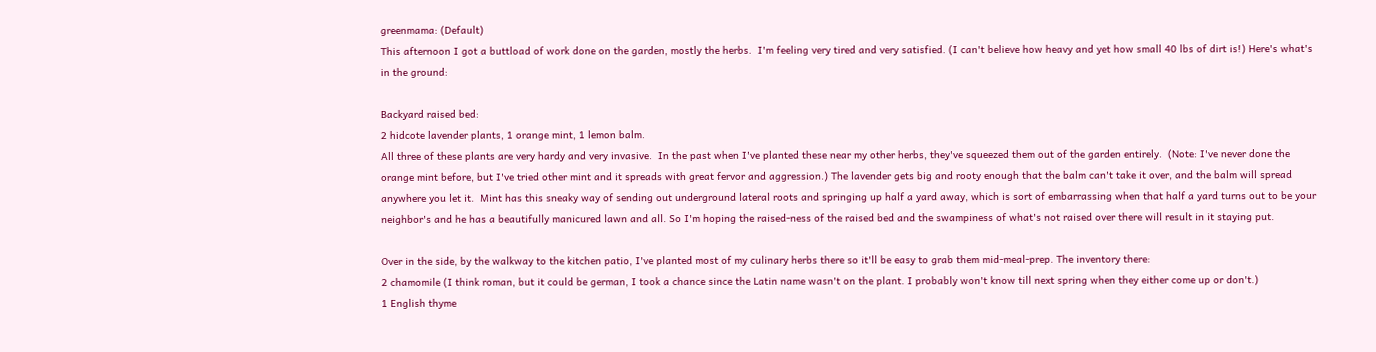greenmama: (Default)
This afternoon I got a buttload of work done on the garden, mostly the herbs.  I'm feeling very tired and very satisfied. (I can't believe how heavy and yet how small 40 lbs of dirt is!) Here's what's in the ground:

Backyard raised bed:
2 hidcote lavender plants, 1 orange mint, 1 lemon balm.
All three of these plants are very hardy and very invasive.  In the past when I've planted these near my other herbs, they've squeezed them out of the garden entirely.  (Note: I've never done the orange mint before, but I've tried other mint and it spreads with great fervor and aggression.) The lavender gets big and rooty enough that the balm can't take it over, and the balm will spread anywhere you let it.  Mint has this sneaky way of sending out underground lateral roots and springing up half a yard away, which is sort of embarrassing when that half a yard turns out to be your neighbor's and he has a beautifully manicured lawn and all. So I'm hoping the raised-ness of the raised bed and the swampiness of what's not raised over there will result in it staying put.

Over in the side, by the walkway to the kitchen patio, I've planted most of my culinary herbs there so it'll be easy to grab them mid-meal-prep. The inventory there:
2 chamomile (I think roman, but it could be german, I took a chance since the Latin name wasn't on the plant. I probably won't know till next spring when they either come up or don't.)
1 English thyme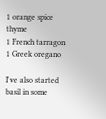1 orange spice thyme
1 French tarragon
1 Greek oregano

I've also started basil in some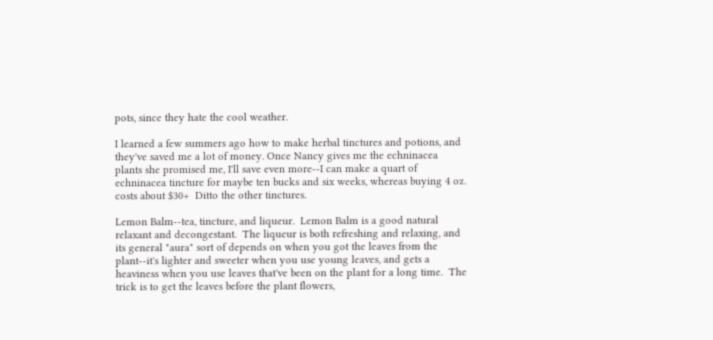pots, since they hate the cool weather.

I learned a few summers ago how to make herbal tinctures and potions, and they've saved me a lot of money. Once Nancy gives me the echninacea plants she promised me, I'll save even more--I can make a quart of echninacea tincture for maybe ten bucks and six weeks, whereas buying 4 oz. costs about $30+  Ditto the other tinctures.

Lemon Balm--tea, tincture, and liqueur.  Lemon Balm is a good natural relaxant and decongestant.  The liqueur is both refreshing and relaxing, and its general "aura" sort of depends on when you got the leaves from the plant--it's lighter and sweeter when you use young leaves, and gets a heaviness when you use leaves that've been on the plant for a long time.  The trick is to get the leaves before the plant flowers,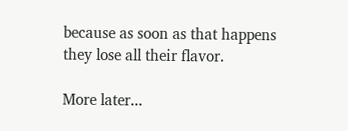because as soon as that happens they lose all their flavor.

More later...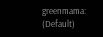greenmama: (Default)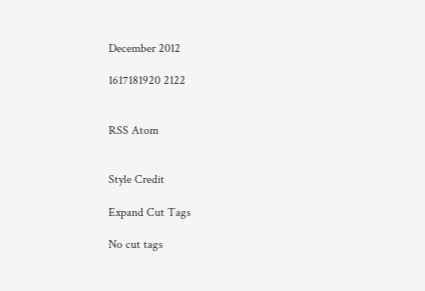December 2012

1617181920 2122


RSS Atom


Style Credit

Expand Cut Tags

No cut tags